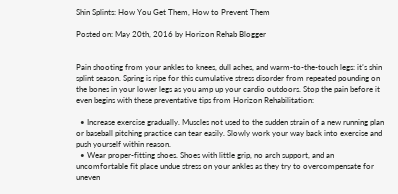Shin Splints: How You Get Them, How to Prevent Them

Posted on: May 20th, 2016 by Horizon Rehab Blogger


Pain shooting from your ankles to knees, dull aches, and warm-to-the-touch legs: it’s shin splint season. Spring is ripe for this cumulative stress disorder from repeated pounding on the bones in your lower legs as you amp up your cardio outdoors. Stop the pain before it even begins with these preventative tips from Horizon Rehabilitation:

  • Increase exercise gradually. Muscles not used to the sudden strain of a new running plan or baseball pitching practice can tear easily. Slowly work your way back into exercise and push yourself within reason.
  • Wear proper-fitting shoes. Shoes with little grip, no arch support, and an uncomfortable fit place undue stress on your ankles as they try to overcompensate for uneven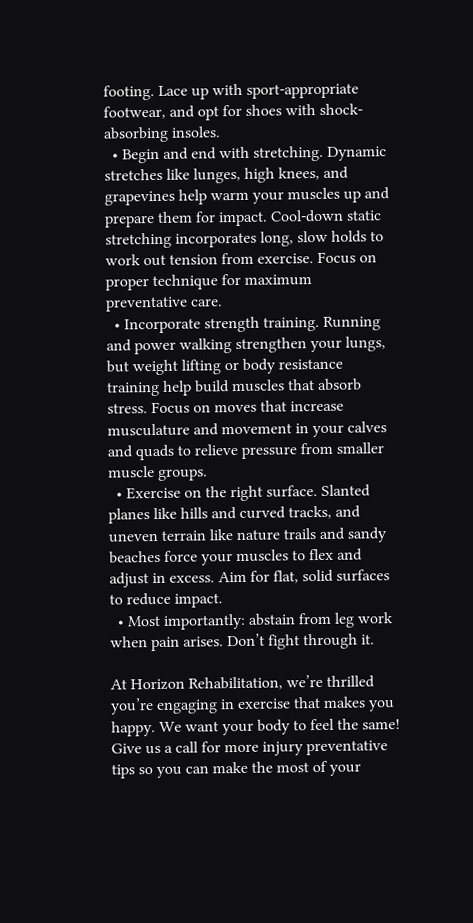footing. Lace up with sport-appropriate footwear, and opt for shoes with shock-absorbing insoles.
  • Begin and end with stretching. Dynamic stretches like lunges, high knees, and grapevines help warm your muscles up and prepare them for impact. Cool-down static stretching incorporates long, slow holds to work out tension from exercise. Focus on proper technique for maximum preventative care.
  • Incorporate strength training. Running and power walking strengthen your lungs, but weight lifting or body resistance training help build muscles that absorb stress. Focus on moves that increase musculature and movement in your calves and quads to relieve pressure from smaller muscle groups.
  • Exercise on the right surface. Slanted planes like hills and curved tracks, and uneven terrain like nature trails and sandy beaches force your muscles to flex and adjust in excess. Aim for flat, solid surfaces to reduce impact.
  • Most importantly: abstain from leg work when pain arises. Don’t fight through it.

At Horizon Rehabilitation, we’re thrilled you’re engaging in exercise that makes you happy. We want your body to feel the same! Give us a call for more injury preventative tips so you can make the most of your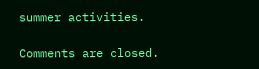summer activities.

Comments are closed.